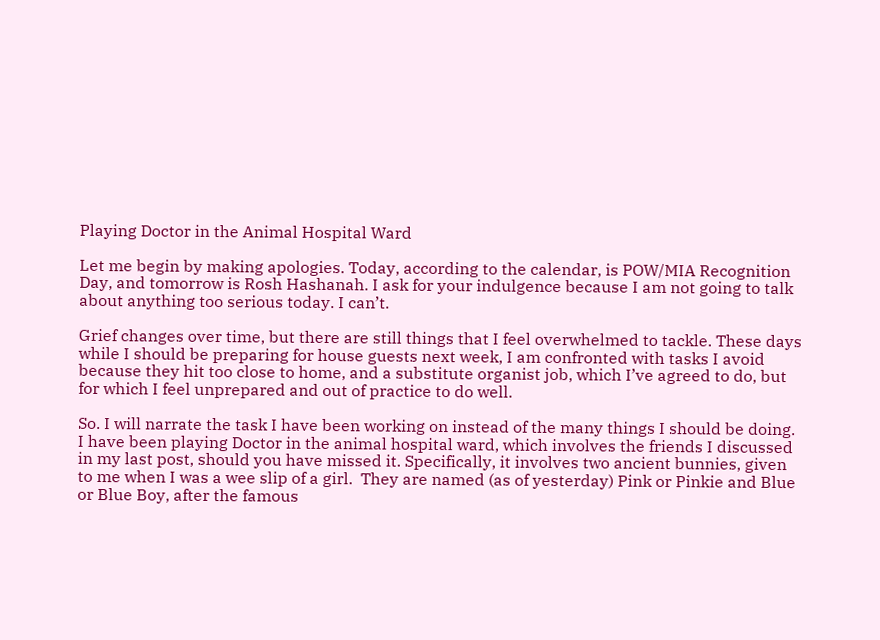Playing Doctor in the Animal Hospital Ward

Let me begin by making apologies. Today, according to the calendar, is POW/MIA Recognition Day, and tomorrow is Rosh Hashanah. I ask for your indulgence because I am not going to talk about anything too serious today. I can’t.

Grief changes over time, but there are still things that I feel overwhelmed to tackle. These days while I should be preparing for house guests next week, I am confronted with tasks I avoid because they hit too close to home, and a substitute organist job, which I’ve agreed to do, but for which I feel unprepared and out of practice to do well.

So. I will narrate the task I have been working on instead of the many things I should be doing. I have been playing Doctor in the animal hospital ward, which involves the friends I discussed in my last post, should you have missed it. Specifically, it involves two ancient bunnies, given to me when I was a wee slip of a girl.  They are named (as of yesterday) Pink or Pinkie and Blue or Blue Boy, after the famous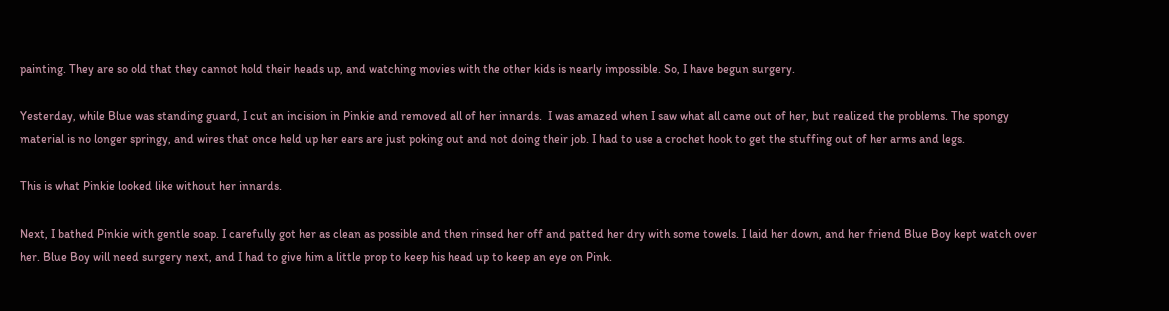painting. They are so old that they cannot hold their heads up, and watching movies with the other kids is nearly impossible. So, I have begun surgery.

Yesterday, while Blue was standing guard, I cut an incision in Pinkie and removed all of her innards.  I was amazed when I saw what all came out of her, but realized the problems. The spongy material is no longer springy, and wires that once held up her ears are just poking out and not doing their job. I had to use a crochet hook to get the stuffing out of her arms and legs.

This is what Pinkie looked like without her innards.

Next, I bathed Pinkie with gentle soap. I carefully got her as clean as possible and then rinsed her off and patted her dry with some towels. I laid her down, and her friend Blue Boy kept watch over her. Blue Boy will need surgery next, and I had to give him a little prop to keep his head up to keep an eye on Pink.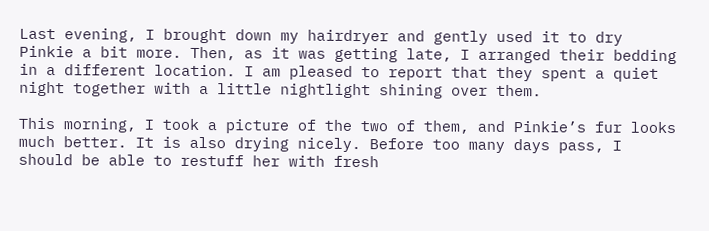Last evening, I brought down my hairdryer and gently used it to dry Pinkie a bit more. Then, as it was getting late, I arranged their bedding in a different location. I am pleased to report that they spent a quiet night together with a little nightlight shining over them.

This morning, I took a picture of the two of them, and Pinkie’s fur looks much better. It is also drying nicely. Before too many days pass, I should be able to restuff her with fresh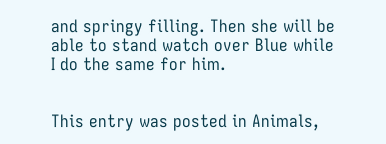and springy filling. Then she will be able to stand watch over Blue while I do the same for him.


This entry was posted in Animals,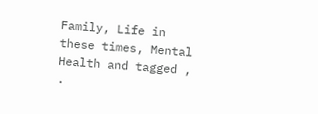Family, Life in these times, Mental Health and tagged , .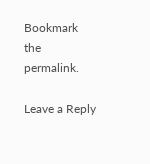Bookmark the permalink.

Leave a Reply